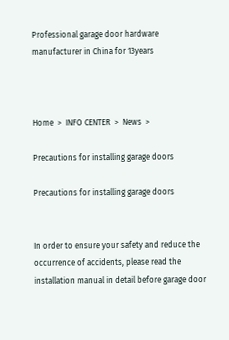Professional garage door hardware manufacturer in China for 13years



Home  >  INFO CENTER  >  News  >

Precautions for installing garage doors

Precautions for installing garage doors


In order to ensure your safety and reduce the occurrence of accidents, please read the installation manual in detail before garage door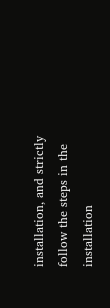installation, and strictly follow the steps in the installation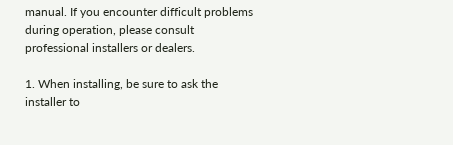manual. If you encounter difficult problems during operation, please consult professional installers or dealers.

1. When installing, be sure to ask the installer to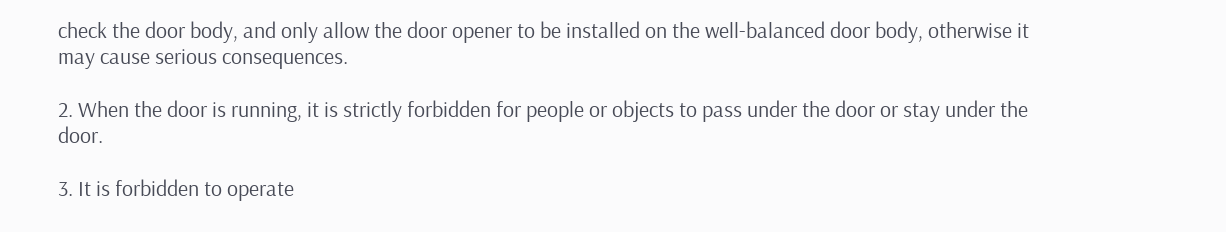check the door body, and only allow the door opener to be installed on the well-balanced door body, otherwise it may cause serious consequences.

2. When the door is running, it is strictly forbidden for people or objects to pass under the door or stay under the door.

3. It is forbidden to operate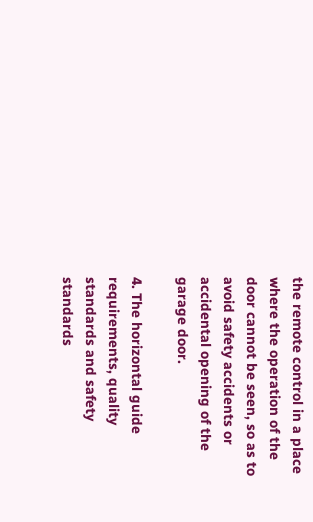the remote control in a place where the operation of the door cannot be seen, so as to avoid safety accidents or accidental opening of the garage door.

4. The horizontal guide requirements, quality standards and safety standards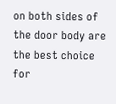on both sides of the door body are the best choice for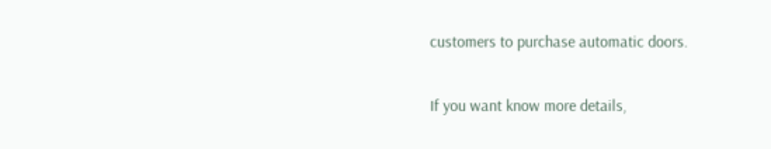customers to purchase automatic doors.

If you want know more details,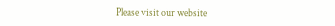Please visit our website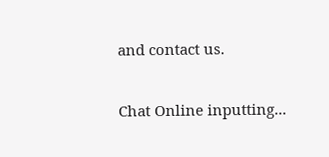and contact us.

Chat Online inputting...